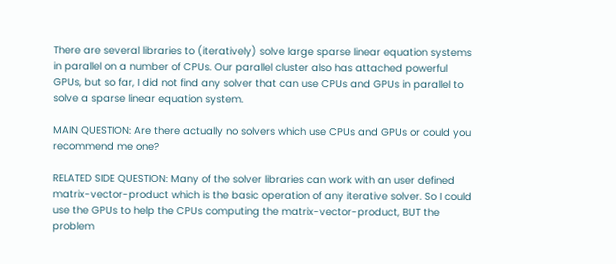There are several libraries to (iteratively) solve large sparse linear equation systems in parallel on a number of CPUs. Our parallel cluster also has attached powerful GPUs, but so far, I did not find any solver that can use CPUs and GPUs in parallel to solve a sparse linear equation system.

MAIN QUESTION: Are there actually no solvers which use CPUs and GPUs or could you recommend me one?

RELATED SIDE QUESTION: Many of the solver libraries can work with an user defined matrix-vector-product which is the basic operation of any iterative solver. So I could use the GPUs to help the CPUs computing the matrix-vector-product, BUT the problem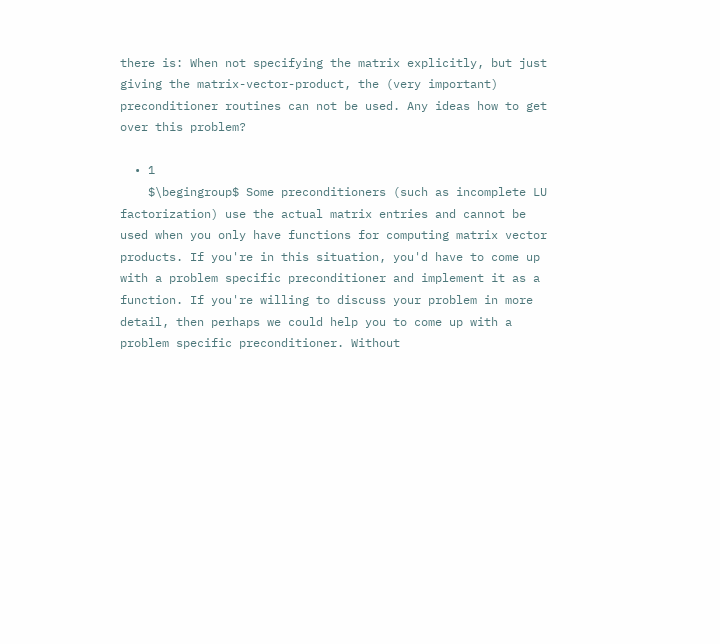there is: When not specifying the matrix explicitly, but just giving the matrix-vector-product, the (very important) preconditioner routines can not be used. Any ideas how to get over this problem?

  • 1
    $\begingroup$ Some preconditioners (such as incomplete LU factorization) use the actual matrix entries and cannot be used when you only have functions for computing matrix vector products. If you're in this situation, you'd have to come up with a problem specific preconditioner and implement it as a function. If you're willing to discuss your problem in more detail, then perhaps we could help you to come up with a problem specific preconditioner. Without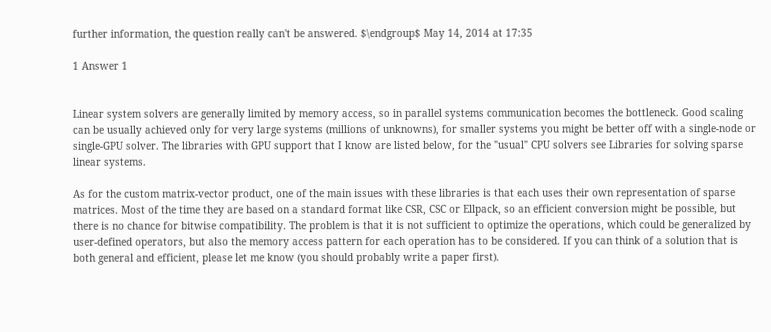further information, the question really can't be answered. $\endgroup$ May 14, 2014 at 17:35

1 Answer 1


Linear system solvers are generally limited by memory access, so in parallel systems communication becomes the bottleneck. Good scaling can be usually achieved only for very large systems (millions of unknowns), for smaller systems you might be better off with a single-node or single-GPU solver. The libraries with GPU support that I know are listed below, for the "usual" CPU solvers see Libraries for solving sparse linear systems.

As for the custom matrix-vector product, one of the main issues with these libraries is that each uses their own representation of sparse matrices. Most of the time they are based on a standard format like CSR, CSC or Ellpack, so an efficient conversion might be possible, but there is no chance for bitwise compatibility. The problem is that it is not sufficient to optimize the operations, which could be generalized by user-defined operators, but also the memory access pattern for each operation has to be considered. If you can think of a solution that is both general and efficient, please let me know (you should probably write a paper first).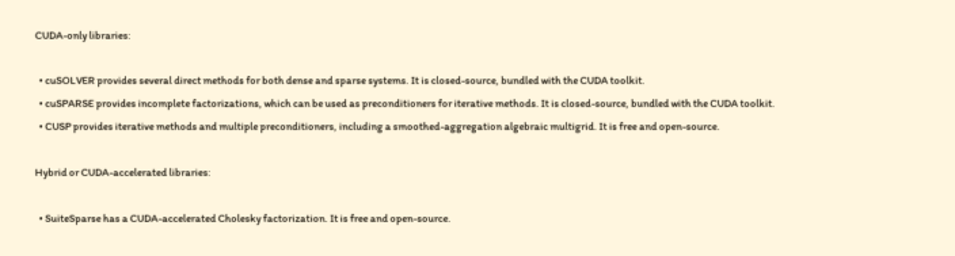CUDA-only libraries:

  • cuSOLVER provides several direct methods for both dense and sparse systems. It is closed-source, bundled with the CUDA toolkit.
  • cuSPARSE provides incomplete factorizations, which can be used as preconditioners for iterative methods. It is closed-source, bundled with the CUDA toolkit.
  • CUSP provides iterative methods and multiple preconditioners, including a smoothed-aggregation algebraic multigrid. It is free and open-source.

Hybrid or CUDA-accelerated libraries:

  • SuiteSparse has a CUDA-accelerated Cholesky factorization. It is free and open-source.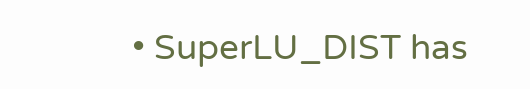• SuperLU_DIST has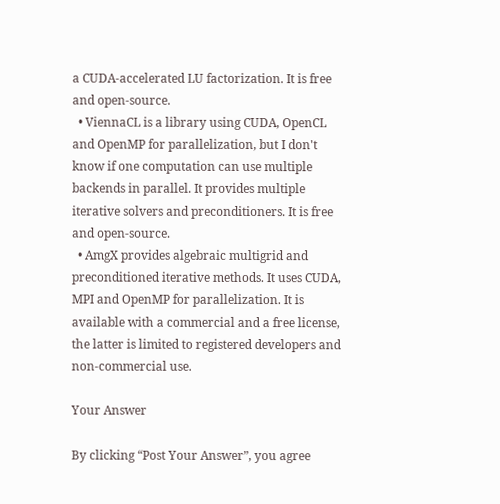a CUDA-accelerated LU factorization. It is free and open-source.
  • ViennaCL is a library using CUDA, OpenCL and OpenMP for parallelization, but I don't know if one computation can use multiple backends in parallel. It provides multiple iterative solvers and preconditioners. It is free and open-source.
  • AmgX provides algebraic multigrid and preconditioned iterative methods. It uses CUDA, MPI and OpenMP for parallelization. It is available with a commercial and a free license, the latter is limited to registered developers and non-commercial use.

Your Answer

By clicking “Post Your Answer”, you agree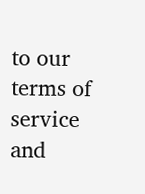to our terms of service and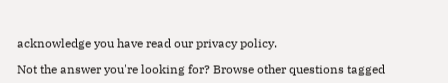acknowledge you have read our privacy policy.

Not the answer you're looking for? Browse other questions tagged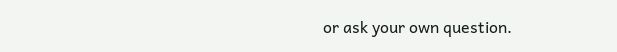or ask your own question.